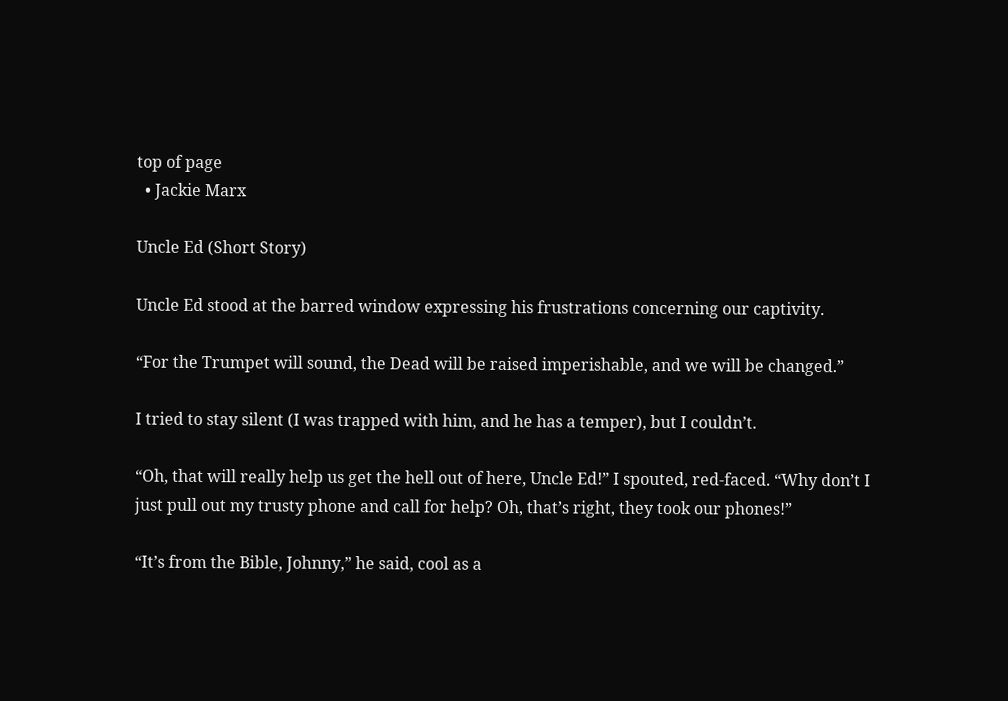top of page
  • Jackie Marx

Uncle Ed (Short Story)

Uncle Ed stood at the barred window expressing his frustrations concerning our captivity.

“For the Trumpet will sound, the Dead will be raised imperishable, and we will be changed.”

I tried to stay silent (I was trapped with him, and he has a temper), but I couldn’t.

“Oh, that will really help us get the hell out of here, Uncle Ed!” I spouted, red-faced. “Why don’t I just pull out my trusty phone and call for help? Oh, that’s right, they took our phones!”

“It’s from the Bible, Johnny,” he said, cool as a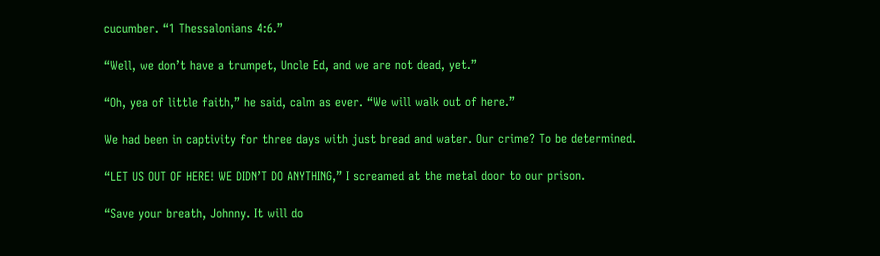cucumber. “1 Thessalonians 4:6.”

“Well, we don’t have a trumpet, Uncle Ed, and we are not dead, yet.”

“Oh, yea of little faith,” he said, calm as ever. “We will walk out of here.”

We had been in captivity for three days with just bread and water. Our crime? To be determined.

“LET US OUT OF HERE! WE DIDN’T DO ANYTHING,” I screamed at the metal door to our prison.

“Save your breath, Johnny. It will do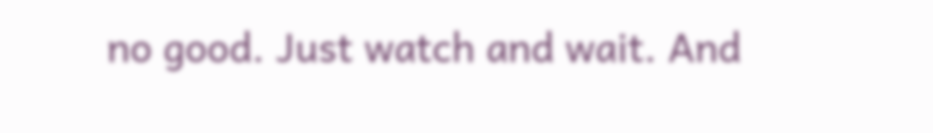no good. Just watch and wait. And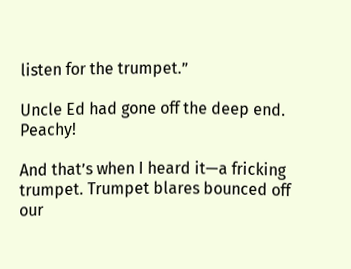listen for the trumpet.”

Uncle Ed had gone off the deep end. Peachy!

And that’s when I heard it—a fricking trumpet. Trumpet blares bounced off our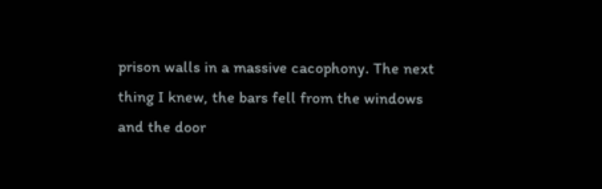prison walls in a massive cacophony. The next thing I knew, the bars fell from the windows and the door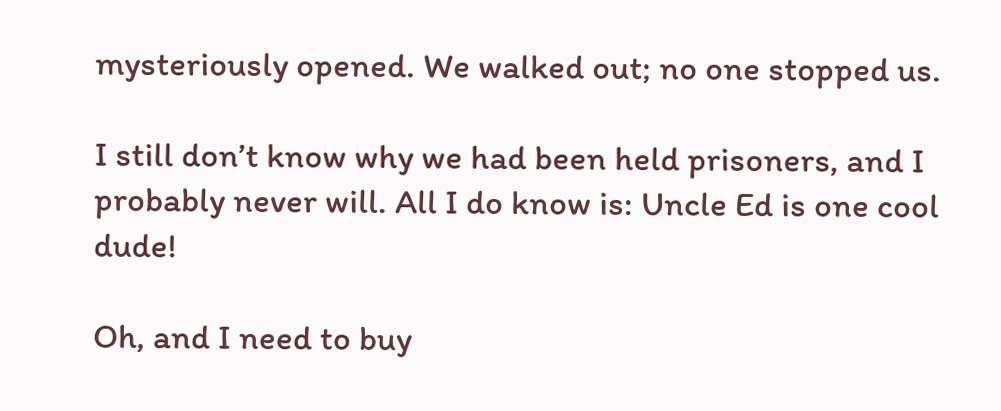mysteriously opened. We walked out; no one stopped us.

I still don’t know why we had been held prisoners, and I probably never will. All I do know is: Uncle Ed is one cool dude!

Oh, and I need to buy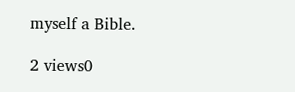myself a Bible.

2 views0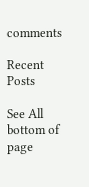comments

Recent Posts

See All
bottom of page